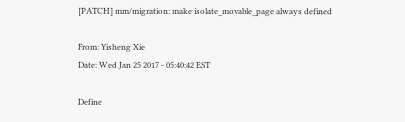[PATCH] mm/migration: make isolate_movable_page always defined

From: Yisheng Xie
Date: Wed Jan 25 2017 - 05:40:42 EST

Define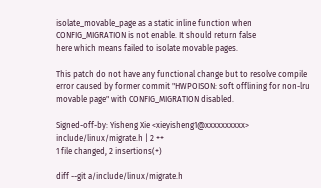isolate_movable_page as a static inline function when
CONFIG_MIGRATION is not enable. It should return false
here which means failed to isolate movable pages.

This patch do not have any functional change but to resolve compile
error caused by former commit "HWPOISON: soft offlining for non-lru
movable page" with CONFIG_MIGRATION disabled.

Signed-off-by: Yisheng Xie <xieyisheng1@xxxxxxxxxx>
include/linux/migrate.h | 2 ++
1 file changed, 2 insertions(+)

diff --git a/include/linux/migrate.h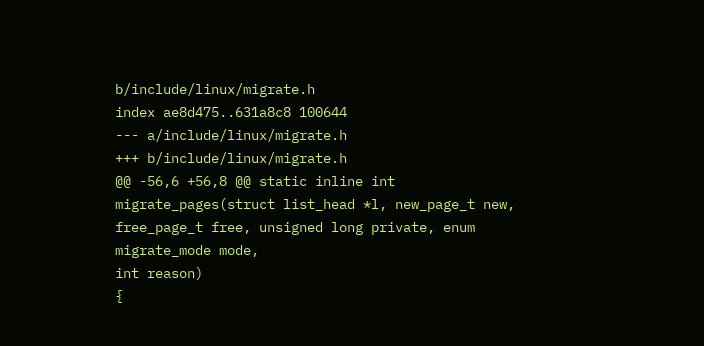b/include/linux/migrate.h
index ae8d475..631a8c8 100644
--- a/include/linux/migrate.h
+++ b/include/linux/migrate.h
@@ -56,6 +56,8 @@ static inline int migrate_pages(struct list_head *l, new_page_t new,
free_page_t free, unsigned long private, enum migrate_mode mode,
int reason)
{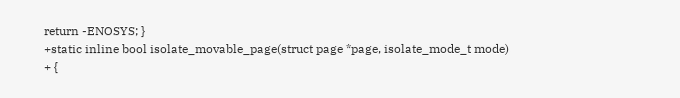return -ENOSYS; }
+static inline bool isolate_movable_page(struct page *page, isolate_mode_t mode)
+ {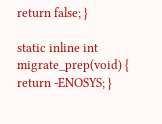return false; }

static inline int migrate_prep(void) { return -ENOSYS; }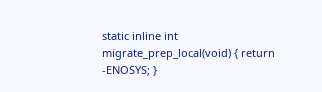static inline int migrate_prep_local(void) { return -ENOSYS; }